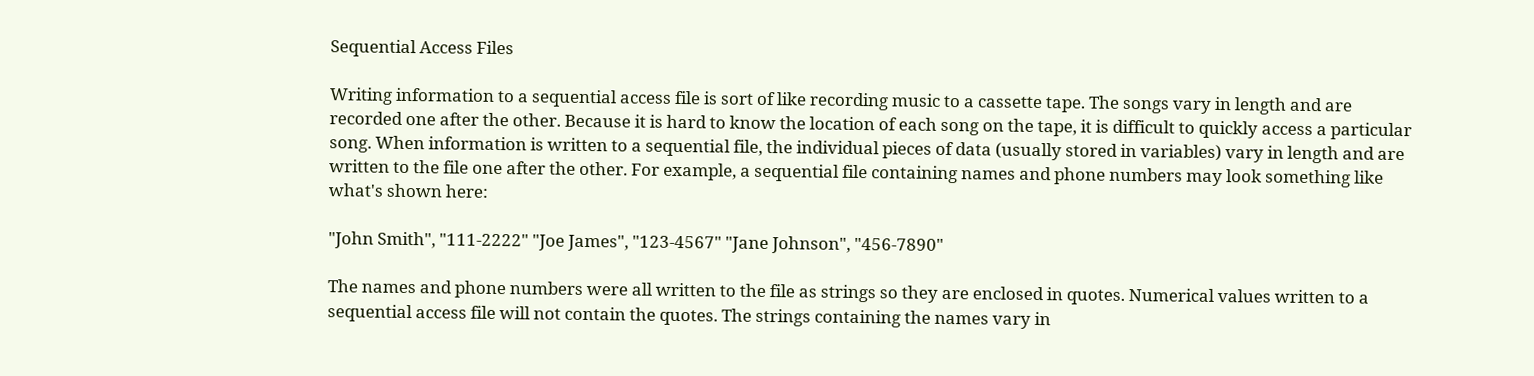Sequential Access Files

Writing information to a sequential access file is sort of like recording music to a cassette tape. The songs vary in length and are recorded one after the other. Because it is hard to know the location of each song on the tape, it is difficult to quickly access a particular song. When information is written to a sequential file, the individual pieces of data (usually stored in variables) vary in length and are written to the file one after the other. For example, a sequential file containing names and phone numbers may look something like what's shown here:

"John Smith", "111-2222" "Joe James", "123-4567" "Jane Johnson", "456-7890"

The names and phone numbers were all written to the file as strings so they are enclosed in quotes. Numerical values written to a sequential access file will not contain the quotes. The strings containing the names vary in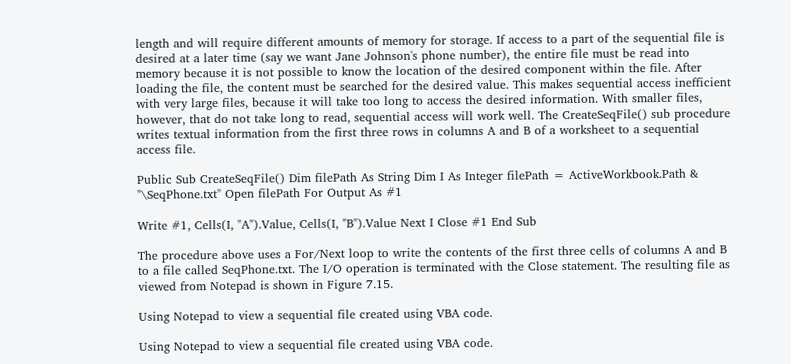length and will require different amounts of memory for storage. If access to a part of the sequential file is desired at a later time (say we want Jane Johnson's phone number), the entire file must be read into memory because it is not possible to know the location of the desired component within the file. After loading the file, the content must be searched for the desired value. This makes sequential access inefficient with very large files, because it will take too long to access the desired information. With smaller files, however, that do not take long to read, sequential access will work well. The CreateSeqFile() sub procedure writes textual information from the first three rows in columns A and B of a worksheet to a sequential access file.

Public Sub CreateSeqFile() Dim filePath As String Dim I As Integer filePath = ActiveWorkbook.Path & "\SeqPhone.txt" Open filePath For Output As #1

Write #1, Cells(I, "A").Value, Cells(I, "B").Value Next I Close #1 End Sub

The procedure above uses a For/Next loop to write the contents of the first three cells of columns A and B to a file called SeqPhone.txt. The I/O operation is terminated with the Close statement. The resulting file as viewed from Notepad is shown in Figure 7.15.

Using Notepad to view a sequential file created using VBA code.

Using Notepad to view a sequential file created using VBA code.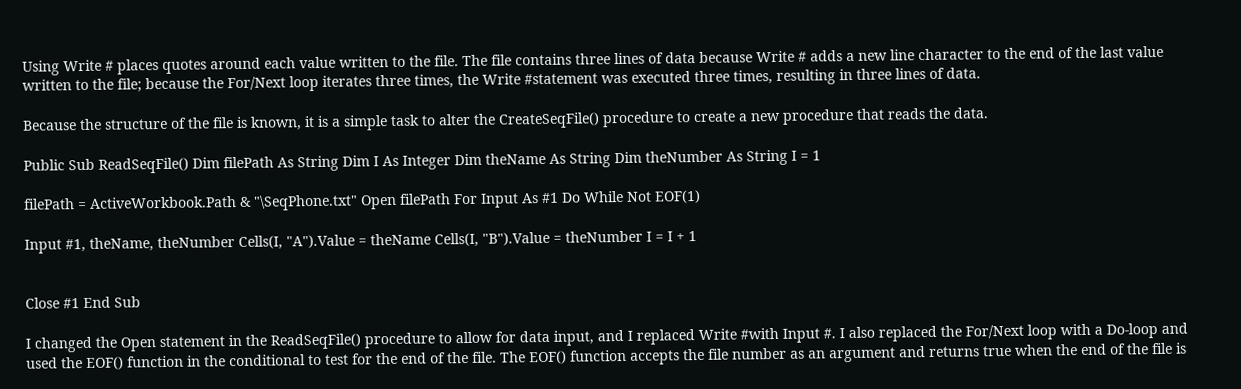Using Write # places quotes around each value written to the file. The file contains three lines of data because Write # adds a new line character to the end of the last value written to the file; because the For/Next loop iterates three times, the Write #statement was executed three times, resulting in three lines of data.

Because the structure of the file is known, it is a simple task to alter the CreateSeqFile() procedure to create a new procedure that reads the data.

Public Sub ReadSeqFile() Dim filePath As String Dim I As Integer Dim theName As String Dim theNumber As String I = 1

filePath = ActiveWorkbook.Path & "\SeqPhone.txt" Open filePath For Input As #1 Do While Not EOF(1)

Input #1, theName, theNumber Cells(I, "A").Value = theName Cells(I, "B").Value = theNumber I = I + 1


Close #1 End Sub

I changed the Open statement in the ReadSeqFile() procedure to allow for data input, and I replaced Write #with Input #. I also replaced the For/Next loop with a Do-loop and used the EOF() function in the conditional to test for the end of the file. The EOF() function accepts the file number as an argument and returns true when the end of the file is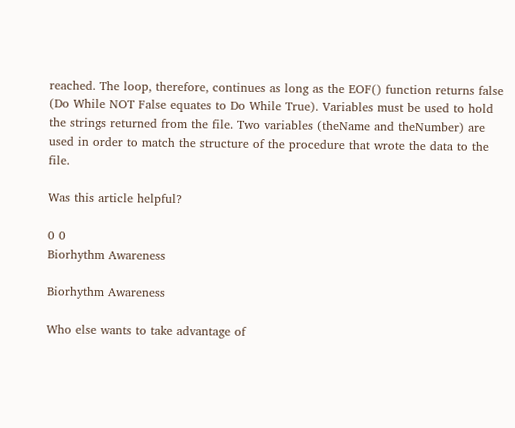reached. The loop, therefore, continues as long as the EOF() function returns false (Do While NOT False equates to Do While True). Variables must be used to hold the strings returned from the file. Two variables (theName and theNumber) are used in order to match the structure of the procedure that wrote the data to the file.

Was this article helpful?

0 0
Biorhythm Awareness

Biorhythm Awareness

Who else wants to take advantage of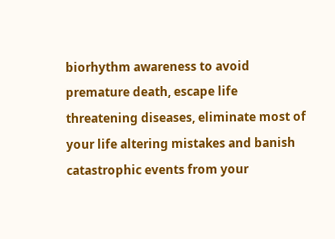biorhythm awareness to avoid premature death, escape life threatening diseases, eliminate most of your life altering mistakes and banish catastrophic events from your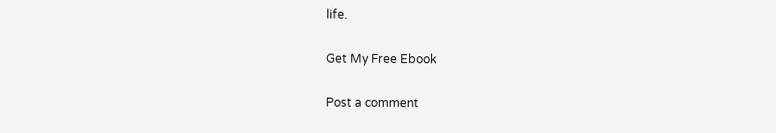life.

Get My Free Ebook

Post a comment